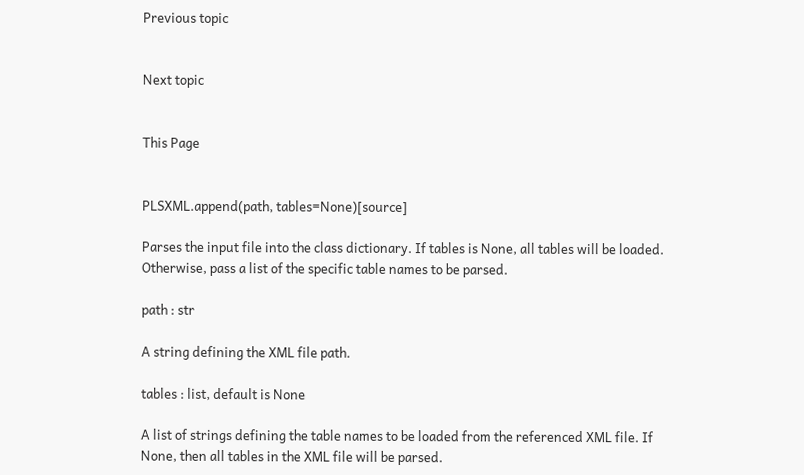Previous topic


Next topic


This Page


PLSXML.append(path, tables=None)[source]

Parses the input file into the class dictionary. If tables is None, all tables will be loaded. Otherwise, pass a list of the specific table names to be parsed.

path : str

A string defining the XML file path.

tables : list, default is None

A list of strings defining the table names to be loaded from the referenced XML file. If None, then all tables in the XML file will be parsed.